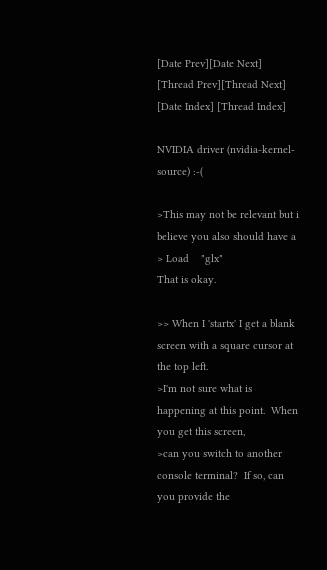[Date Prev][Date Next] [Thread Prev][Thread Next] [Date Index] [Thread Index]

NVIDIA driver (nvidia-kernel-source) :-(

>This may not be relevant but i believe you also should have a
> Load    "glx"
That is okay.

>> When I 'startx' I get a blank screen with a square cursor at the top left.
>I'm not sure what is happening at this point.  When you get this screen,
>can you switch to another console terminal?  If so, can you provide the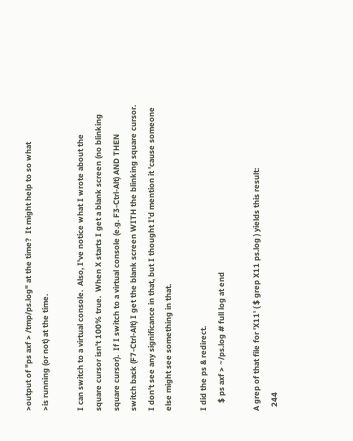>output of "ps axf > /tmp/ps.log" at the time?  It might help to so what
>is running (or not) at the time.

I can switch to a virtual console.  Also, I've notice what I wrote about the
square cursor isn't 100% true.  When X starts I get a blank screen (no blinking
square cursor).  If I switch to a virtual console (e.g. F3-Ctrl-Alt) AND THEN
switch back (F7-Ctrl-Alt) I get the blank screen WITH the blinking square cursor.
I don't see any significance in that, but I thought I'd mention it 'cause someone
else might see something in that.

I did the ps & redirect.
    $ ps axf > ~/ps.log # full log at end

A grep of that file for 'X11' ( $ grep X11 ps.log ) yields this result:
  244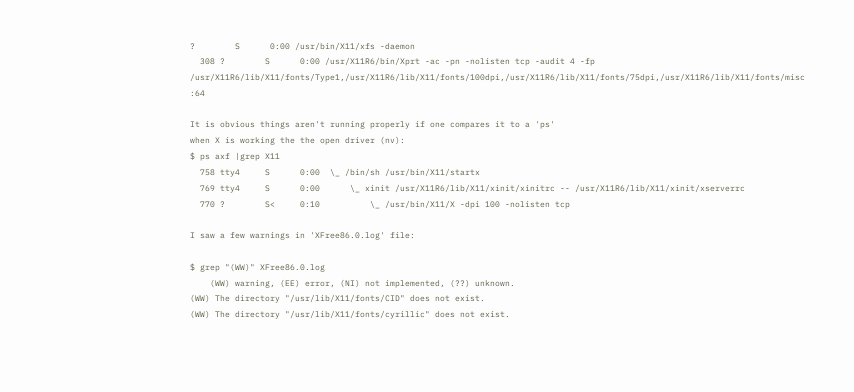?        S      0:00 /usr/bin/X11/xfs -daemon
  308 ?        S      0:00 /usr/X11R6/bin/Xprt -ac -pn -nolisten tcp -audit 4 -fp /usr/X11R6/lib/X11/fonts/Type1,/usr/X11R6/lib/X11/fonts/100dpi,/usr/X11R6/lib/X11/fonts/75dpi,/usr/X11R6/lib/X11/fonts/misc :64

It is obvious things aren't running properly if one compares it to a 'ps'
when X is working the the open driver (nv):
$ ps axf |grep X11
  758 tty4     S      0:00  \_ /bin/sh /usr/bin/X11/startx
  769 tty4     S      0:00      \_ xinit /usr/X11R6/lib/X11/xinit/xinitrc -- /usr/X11R6/lib/X11/xinit/xserverrc
  770 ?        S<     0:10          \_ /usr/bin/X11/X -dpi 100 -nolisten tcp

I saw a few warnings in 'XFree86.0.log' file:

$ grep "(WW)" XFree86.0.log
    (WW) warning, (EE) error, (NI) not implemented, (??) unknown.
(WW) The directory "/usr/lib/X11/fonts/CID" does not exist.
(WW) The directory "/usr/lib/X11/fonts/cyrillic" does not exist.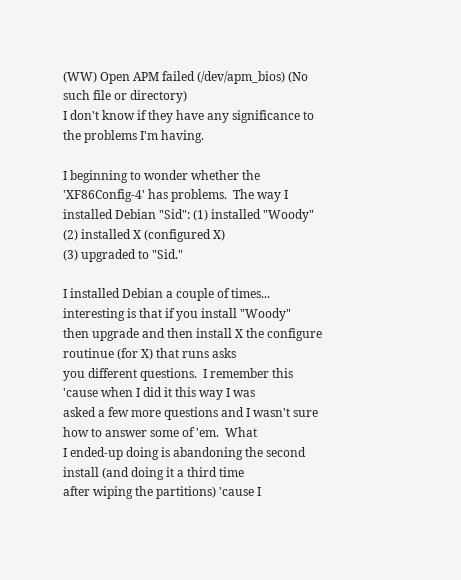(WW) Open APM failed (/dev/apm_bios) (No such file or directory)
I don't know if they have any significance to the problems I'm having.

I beginning to wonder whether the 'XF86Config-4' has problems.  The way I
installed Debian "Sid": (1) installed "Woody" (2) installed X (configured X)
(3) upgraded to "Sid."

I installed Debian a couple of times... interesting is that if you install "Woody"
then upgrade and then install X the configure routinue (for X) that runs asks
you different questions.  I remember this 'cause when I did it this way I was
asked a few more questions and I wasn't sure how to answer some of 'em.  What
I ended-up doing is abandoning the second install (and doing it a third time
after wiping the partitions) 'cause I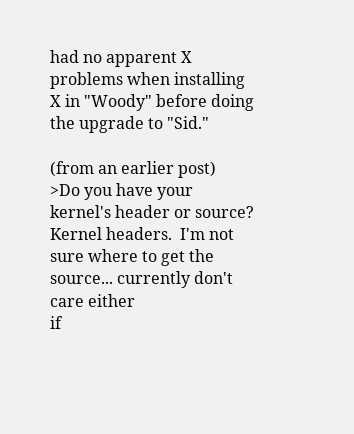had no apparent X problems when installing
X in "Woody" before doing the upgrade to "Sid."

(from an earlier post)
>Do you have your kernel's header or source?
Kernel headers.  I'm not sure where to get the source... currently don't care either
if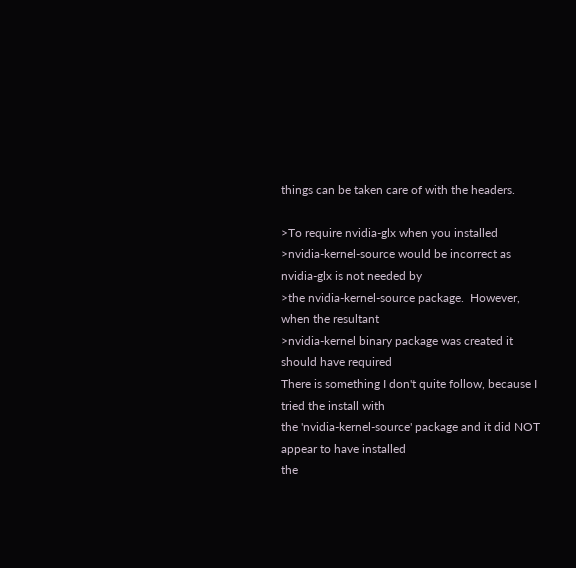things can be taken care of with the headers.

>To require nvidia-glx when you installed
>nvidia-kernel-source would be incorrect as nvidia-glx is not needed by
>the nvidia-kernel-source package.  However, when the resultant
>nvidia-kernel binary package was created it should have required
There is something I don't quite follow, because I tried the install with
the 'nvidia-kernel-source' package and it did NOT appear to have installed
the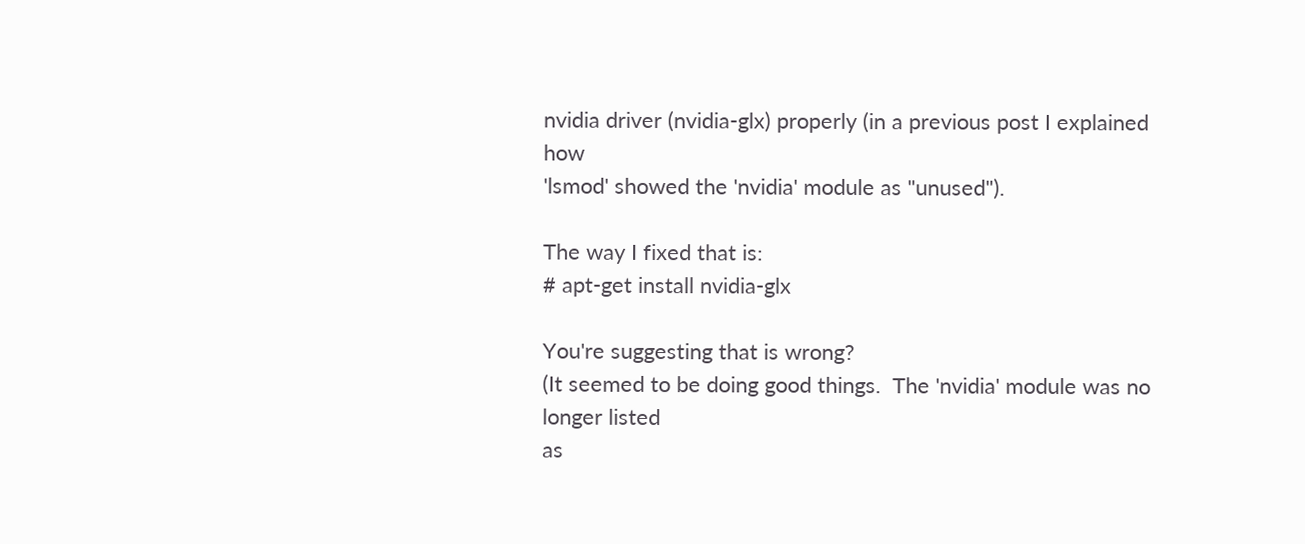nvidia driver (nvidia-glx) properly (in a previous post I explained how
'lsmod' showed the 'nvidia' module as "unused").

The way I fixed that is:
# apt-get install nvidia-glx

You're suggesting that is wrong?
(It seemed to be doing good things.  The 'nvidia' module was no longer listed
as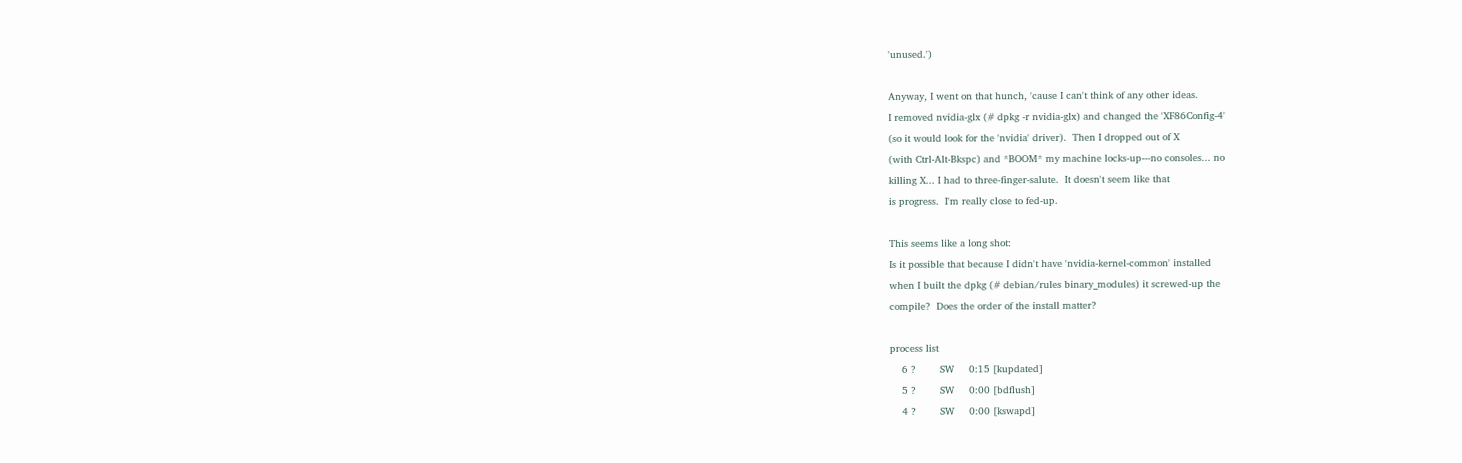'unused.')

Anyway, I went on that hunch, 'cause I can't think of any other ideas.
I removed nvidia-glx (# dpkg -r nvidia-glx) and changed the 'XF86Config-4'
(so it would look for the 'nvidia' driver).  Then I dropped out of X
(with Ctrl-Alt-Bkspc) and *BOOM* my machine locks-up---no consoles... no
killing X... I had to three-finger-salute.  It doesn't seem like that
is progress.  I'm really close to fed-up.

This seems like a long shot:
Is it possible that because I didn't have 'nvidia-kernel-common' installed
when I built the dpkg (# debian/rules binary_modules) it screwed-up the
compile?  Does the order of the install matter?

process list
    6 ?        SW     0:15 [kupdated]
    5 ?        SW     0:00 [bdflush]
    4 ?        SW     0:00 [kswapd]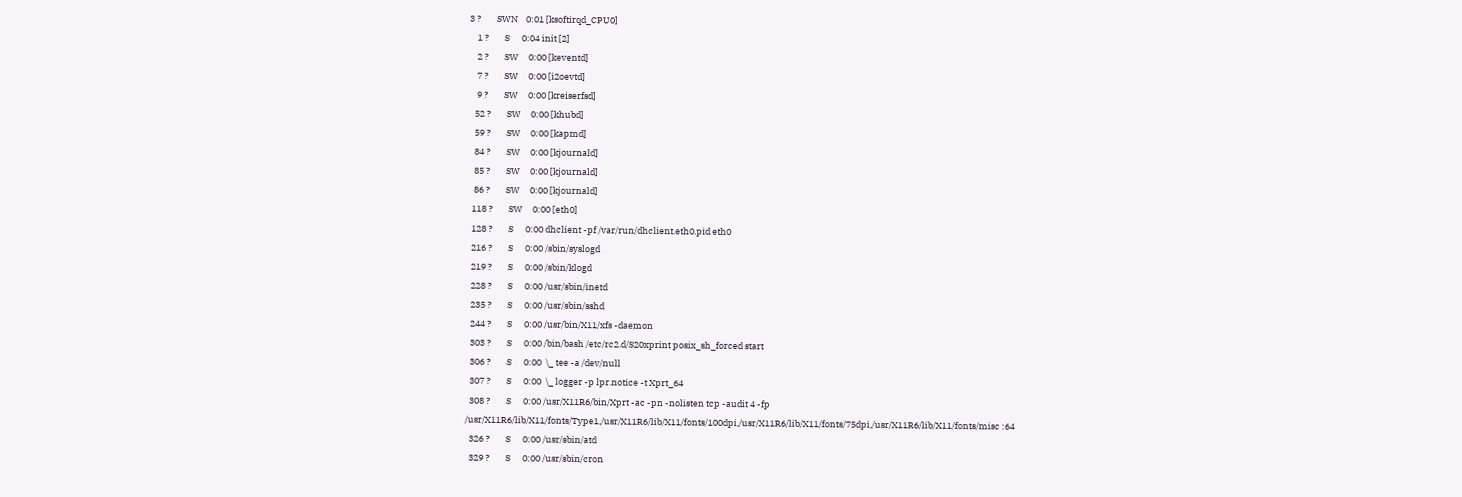3 ?        SWN    0:01 [ksoftirqd_CPU0]
    1 ?        S      0:04 init [2]
    2 ?        SW     0:00 [keventd]
    7 ?        SW     0:00 [i2oevtd]
    9 ?        SW     0:00 [kreiserfsd]
   52 ?        SW     0:00 [khubd]
   59 ?        SW     0:00 [kapmd]
   84 ?        SW     0:00 [kjournald]
   85 ?        SW     0:00 [kjournald]
   86 ?        SW     0:00 [kjournald]
  118 ?        SW     0:00 [eth0]
  128 ?        S      0:00 dhclient -pf /var/run/dhclient.eth0.pid eth0
  216 ?        S      0:00 /sbin/syslogd
  219 ?        S      0:00 /sbin/klogd
  228 ?        S      0:00 /usr/sbin/inetd
  235 ?        S      0:00 /usr/sbin/sshd
  244 ?        S      0:00 /usr/bin/X11/xfs -daemon
  303 ?        S      0:00 /bin/bash /etc/rc2.d/S20xprint posix_sh_forced start
  306 ?        S      0:00  \_ tee -a /dev/null
  307 ?        S      0:00  \_ logger -p lpr.notice -t Xprt_64
  308 ?        S      0:00 /usr/X11R6/bin/Xprt -ac -pn -nolisten tcp -audit 4 -fp /usr/X11R6/lib/X11/fonts/Type1,/usr/X11R6/lib/X11/fonts/100dpi,/usr/X11R6/lib/X11/fonts/75dpi,/usr/X11R6/lib/X11/fonts/misc :64
  326 ?        S      0:00 /usr/sbin/atd
  329 ?        S      0:00 /usr/sbin/cron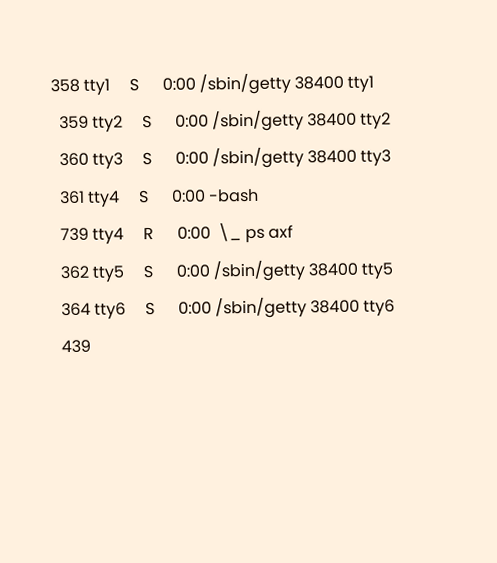358 tty1     S      0:00 /sbin/getty 38400 tty1
  359 tty2     S      0:00 /sbin/getty 38400 tty2
  360 tty3     S      0:00 /sbin/getty 38400 tty3
  361 tty4     S      0:00 -bash
  739 tty4     R      0:00  \_ ps axf
  362 tty5     S      0:00 /sbin/getty 38400 tty5
  364 tty6     S      0:00 /sbin/getty 38400 tty6
  439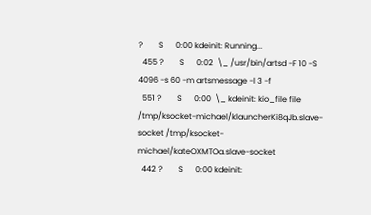?        S      0:00 kdeinit: Running...
  455 ?        S      0:02  \_ /usr/bin/artsd -F 10 -S 4096 -s 60 -m artsmessage -l 3 -f
  551 ?        S      0:00  \_ kdeinit: kio_file file /tmp/ksocket-michael/klauncherKi8qJb.slave-socket /tmp/ksocket-michael/kateOXMTOa.slave-socket
  442 ?        S      0:00 kdeinit: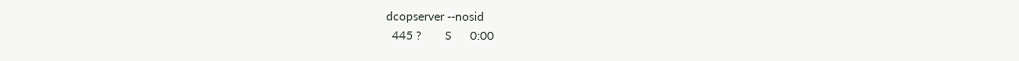dcopserver --nosid
  445 ?        S      0:00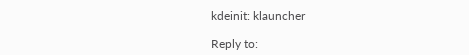kdeinit: klauncher

Reply to: